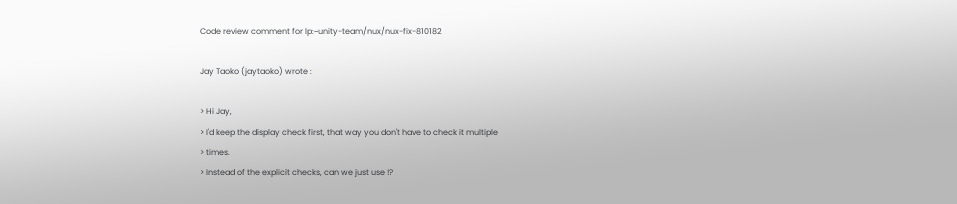Code review comment for lp:~unity-team/nux/nux-fix-810182

Jay Taoko (jaytaoko) wrote :

> Hi Jay,
> I'd keep the display check first, that way you don't have to check it multiple
> times.
> Instead of the explicit checks, can we just use !?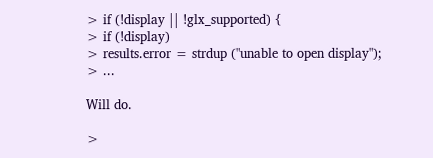> if (!display || !glx_supported) {
> if (!display)
> results.error = strdup ("unable to open display");
> ...

Will do.

>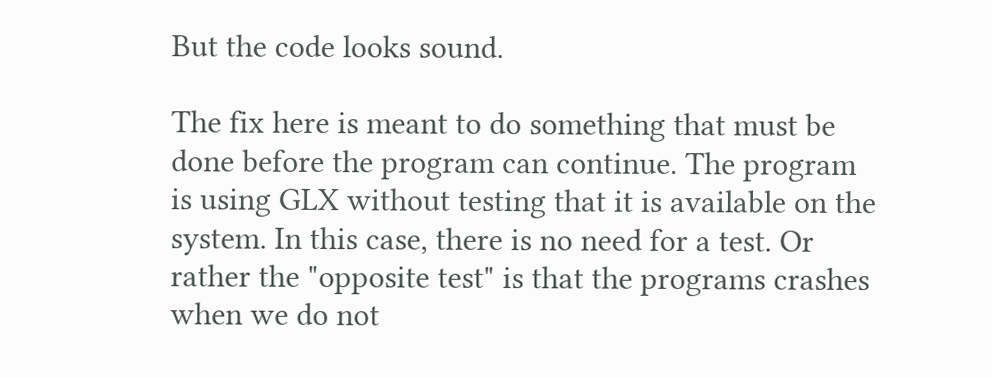But the code looks sound.

The fix here is meant to do something that must be done before the program can continue. The program is using GLX without testing that it is available on the system. In this case, there is no need for a test. Or rather the "opposite test" is that the programs crashes when we do not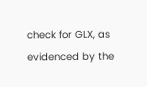check for GLX, as evidenced by the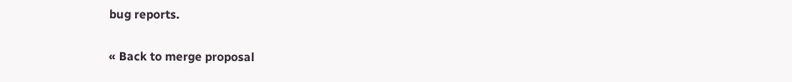bug reports.

« Back to merge proposal